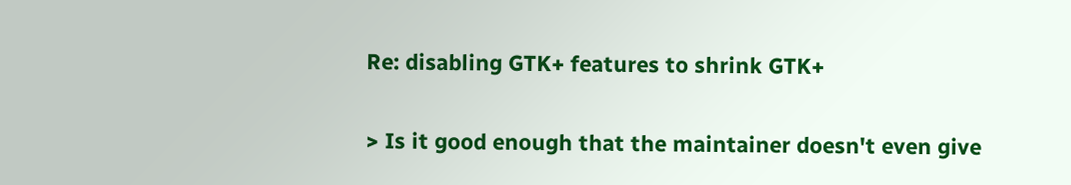Re: disabling GTK+ features to shrink GTK+

> Is it good enough that the maintainer doesn't even give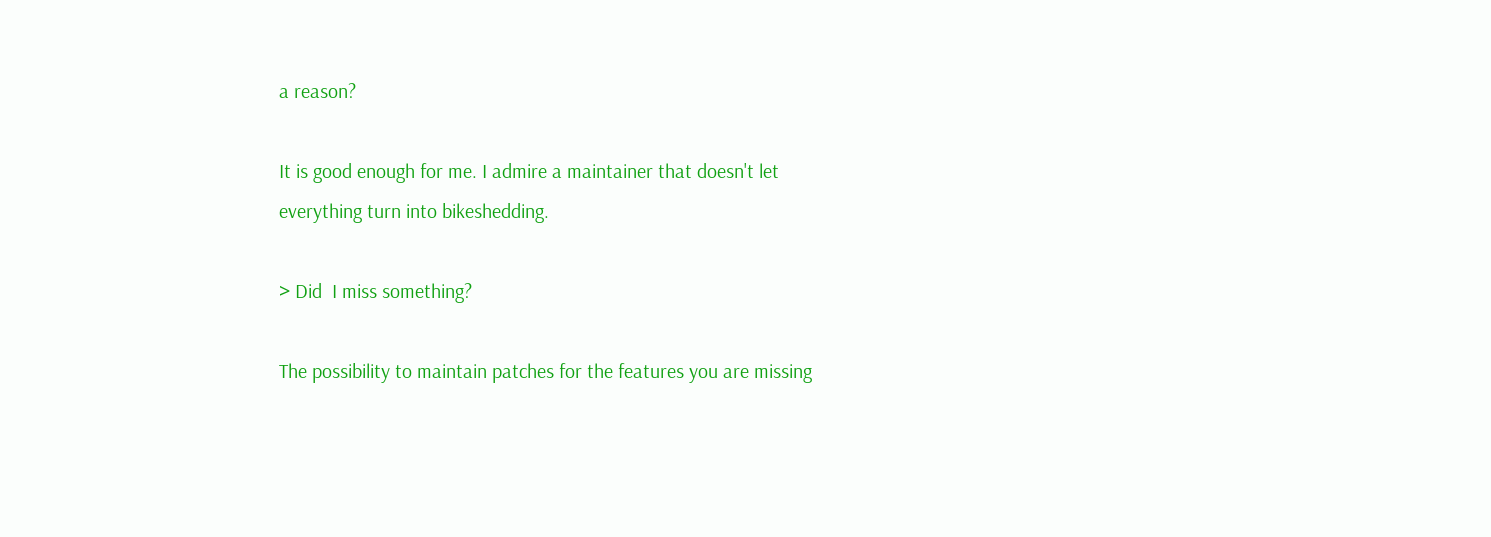a reason?

It is good enough for me. I admire a maintainer that doesn't let
everything turn into bikeshedding.

> Did  I miss something?

The possibility to maintain patches for the features you are missing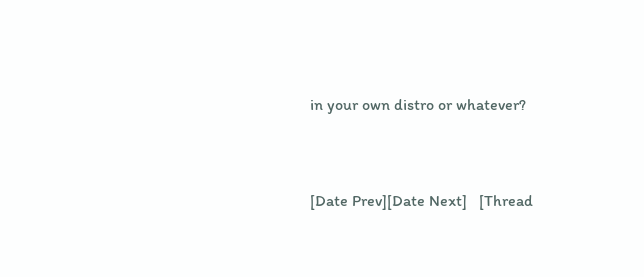in your own distro or whatever?


[Date Prev][Date Next]   [Thread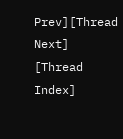Prev][Thread Next]   [Thread Index]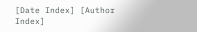[Date Index] [Author Index]